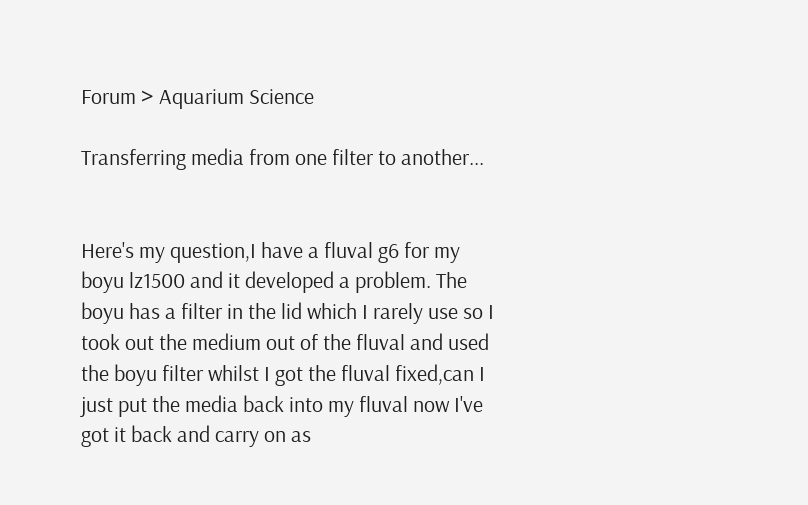Forum > Aquarium Science

Transferring media from one filter to another...


Here's my question,I have a fluval g6 for my boyu lz1500 and it developed a problem. The boyu has a filter in the lid which I rarely use so I took out the medium out of the fluval and used the boyu filter whilst I got the fluval fixed,can I just put the media back into my fluval now I've got it back and carry on as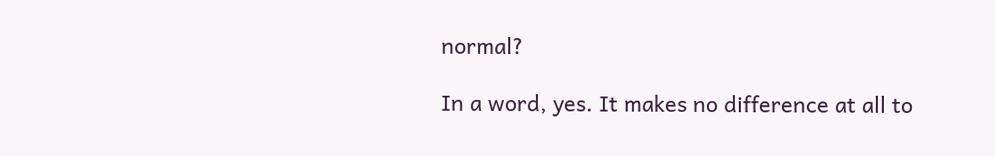normal?

In a word, yes. It makes no difference at all to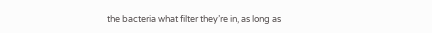the bacteria what filter they’re in, as long as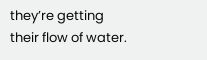they’re getting their flow of water.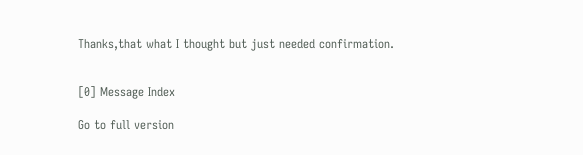Thanks,that what I thought but just needed confirmation.


[0] Message Index

Go to full version